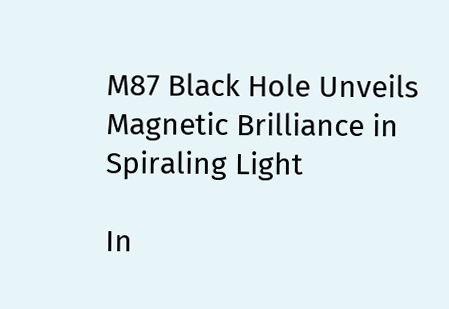M87 Black Hole Unveils Magnetic Brilliance in Spiraling Light

In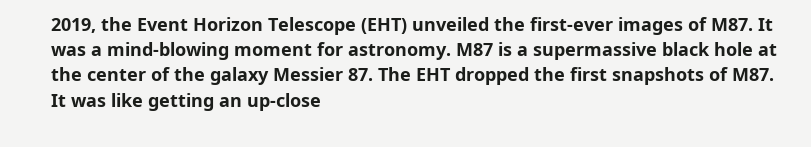2019, the Event Horizon Telescope (EHT) unveiled the first-ever images of M87. It was a mind-blowing moment for astronomy. M87 is a supermassive black hole at the center of the galaxy Messier 87. The EHT dropped the first snapshots of M87. It was like getting an up-close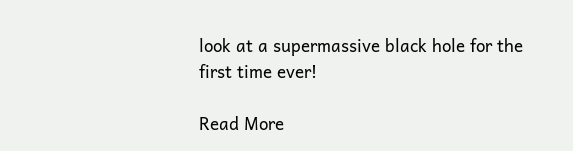look at a supermassive black hole for the first time ever!

Read More